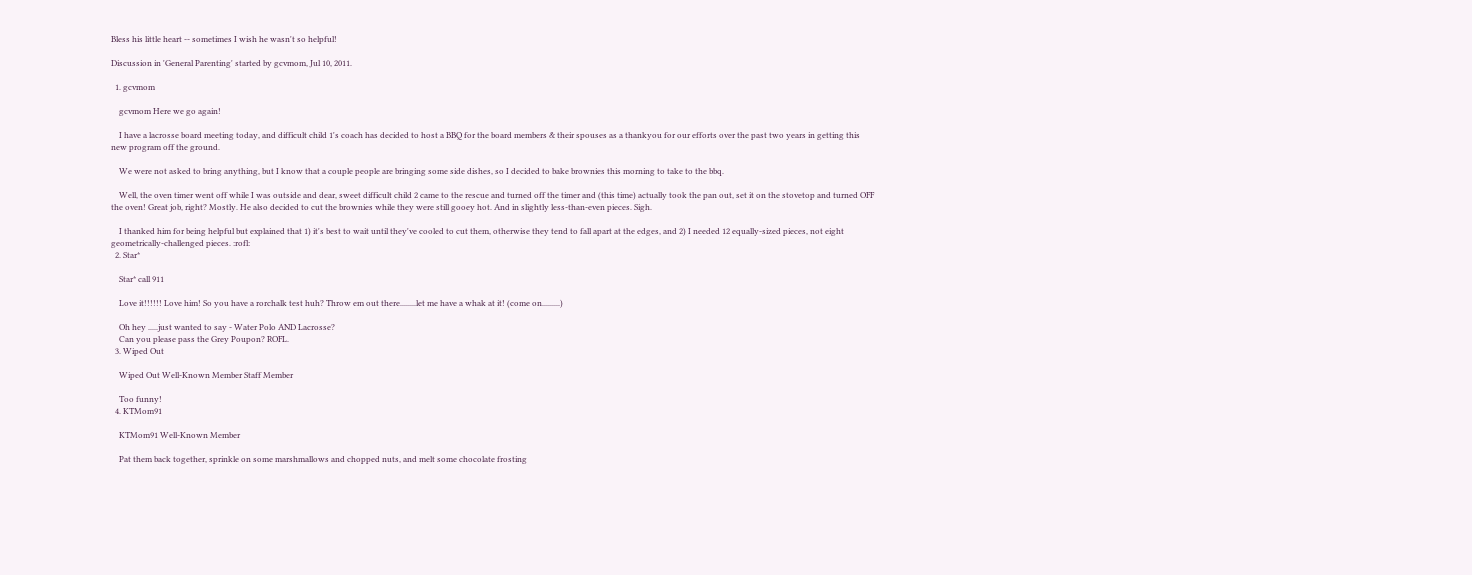Bless his little heart -- sometimes I wish he wasn't so helpful!

Discussion in 'General Parenting' started by gcvmom, Jul 10, 2011.

  1. gcvmom

    gcvmom Here we go again!

    I have a lacrosse board meeting today, and difficult child 1's coach has decided to host a BBQ for the board members & their spouses as a thankyou for our efforts over the past two years in getting this new program off the ground.

    We were not asked to bring anything, but I know that a couple people are bringing some side dishes, so I decided to bake brownies this morning to take to the bbq.

    Well, the oven timer went off while I was outside and dear, sweet difficult child 2 came to the rescue and turned off the timer and (this time) actually took the pan out, set it on the stovetop and turned OFF the oven! Great job, right? Mostly. He also decided to cut the brownies while they were still gooey hot. And in slightly less-than-even pieces. Sigh.

    I thanked him for being helpful but explained that 1) it's best to wait until they've cooled to cut them, otherwise they tend to fall apart at the edges, and 2) I needed 12 equally-sized pieces, not eight geometrically-challenged pieces. :rofl:
  2. Star*

    Star* call 911

    Love it!!!!!! Love him! So you have a rorchalk test huh? Throw em out there........let me have a whak at it! (come on.........)

    Oh hey .....just wanted to say - Water Polo AND Lacrosse?
    Can you please pass the Grey Poupon? ROFL.
  3. Wiped Out

    Wiped Out Well-Known Member Staff Member

    Too funny!
  4. KTMom91

    KTMom91 Well-Known Member

    Pat them back together, sprinkle on some marshmallows and chopped nuts, and melt some chocolate frosting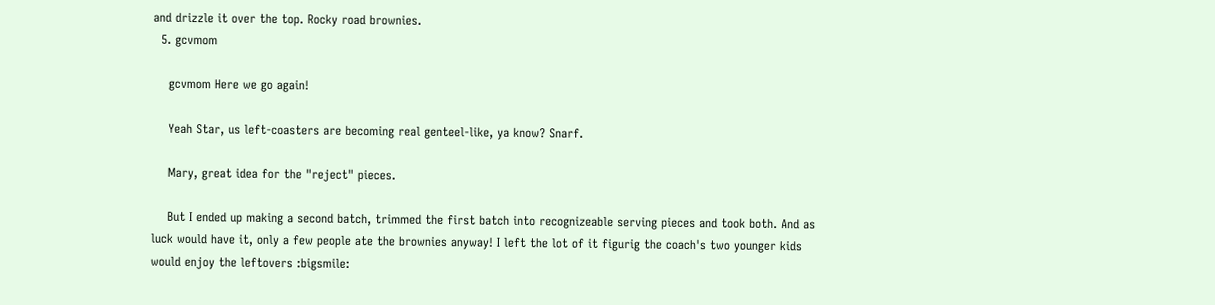and drizzle it over the top. Rocky road brownies.
  5. gcvmom

    gcvmom Here we go again!

    Yeah Star, us left-coasters are becoming real genteel-like, ya know? Snarf.

    Mary, great idea for the "reject" pieces.

    But I ended up making a second batch, trimmed the first batch into recognizeable serving pieces and took both. And as luck would have it, only a few people ate the brownies anyway! I left the lot of it figurig the coach's two younger kids would enjoy the leftovers :bigsmile: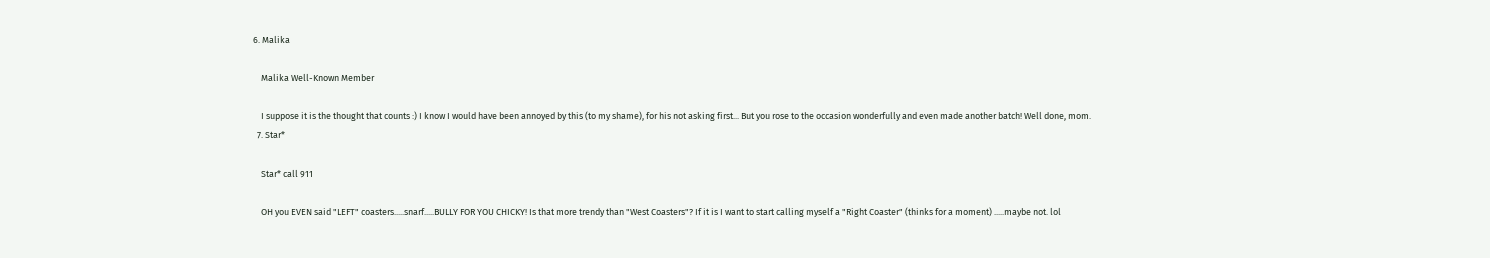6. Malika

    Malika Well-Known Member

    I suppose it is the thought that counts :) I know I would have been annoyed by this (to my shame), for his not asking first... But you rose to the occasion wonderfully and even made another batch! Well done, mom.
  7. Star*

    Star* call 911

    OH you EVEN said "LEFT" coasters.....snarf.....BULLY FOR YOU CHICKY! Is that more trendy than "West Coasters"? If it is I want to start calling myself a "Right Coaster" (thinks for a moment) .....maybe not. lol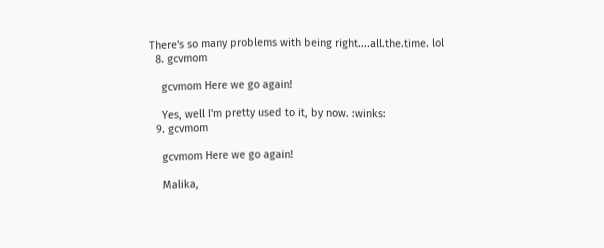There's so many problems with being right....all.the.time. lol
  8. gcvmom

    gcvmom Here we go again!

    Yes, well I'm pretty used to it, by now. :winks:
  9. gcvmom

    gcvmom Here we go again!

    Malika,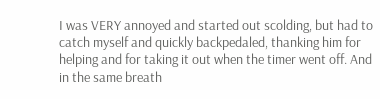I was VERY annoyed and started out scolding, but had to catch myself and quickly backpedaled, thanking him for helping and for taking it out when the timer went off. And in the same breath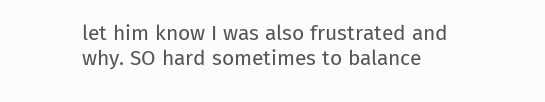let him know I was also frustrated and why. SO hard sometimes to balance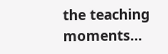the teaching moments...